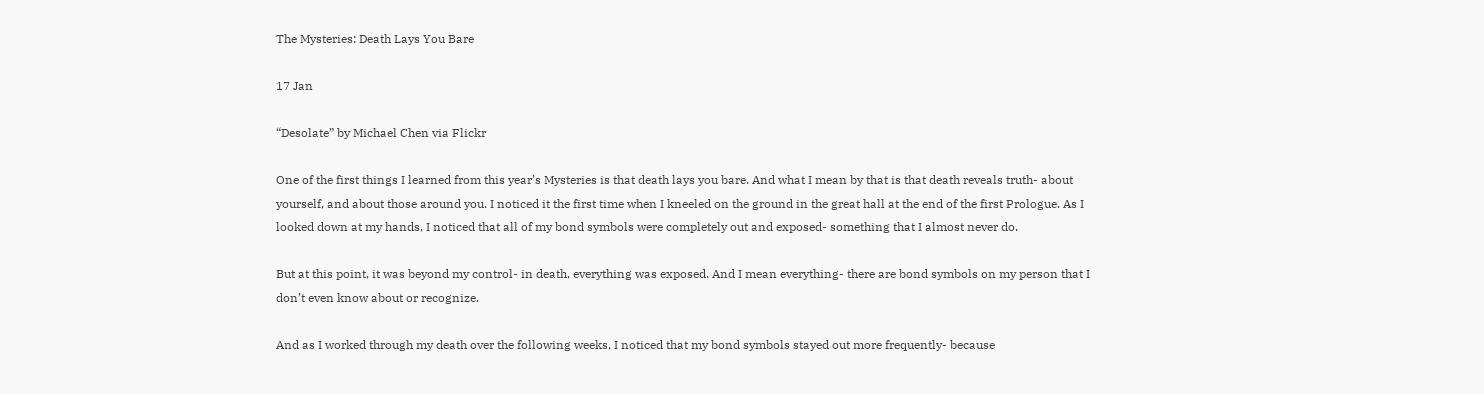The Mysteries: Death Lays You Bare

17 Jan

“Desolate” by Michael Chen via Flickr

One of the first things I learned from this year’s Mysteries is that death lays you bare. And what I mean by that is that death reveals truth- about yourself, and about those around you. I noticed it the first time when I kneeled on the ground in the great hall at the end of the first Prologue. As I looked down at my hands, I noticed that all of my bond symbols were completely out and exposed- something that I almost never do.

But at this point, it was beyond my control- in death, everything was exposed. And I mean everything- there are bond symbols on my person that I don’t even know about or recognize.

And as I worked through my death over the following weeks, I noticed that my bond symbols stayed out more frequently- because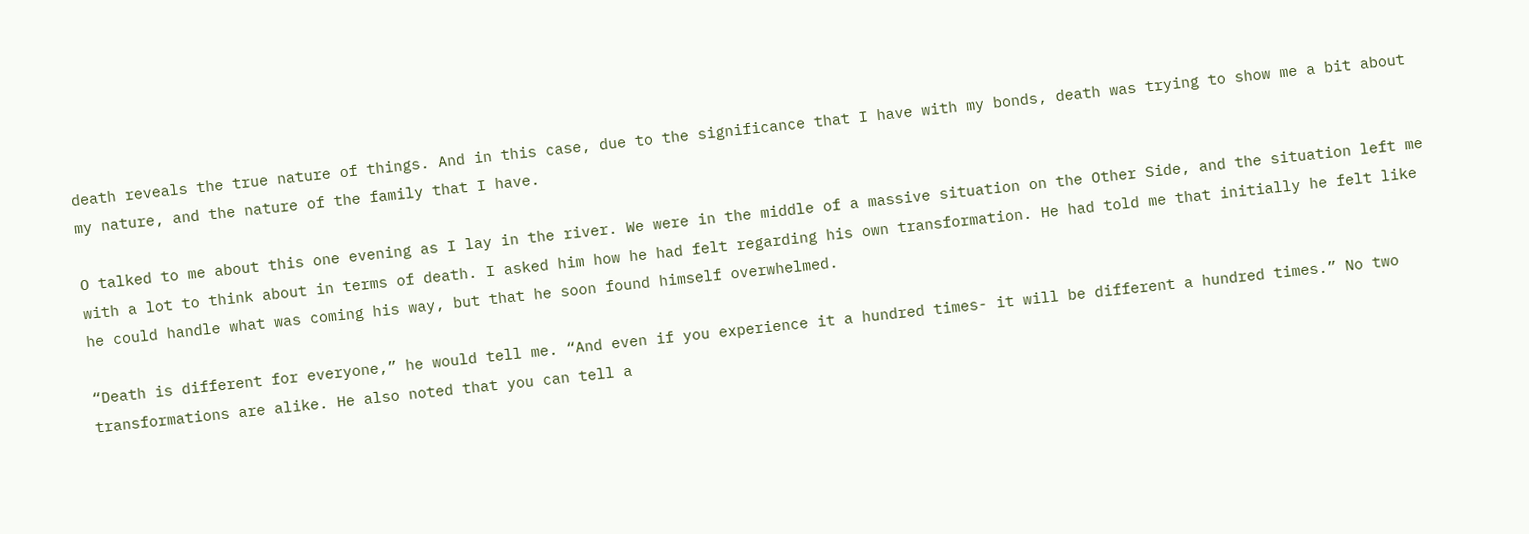death reveals the true nature of things. And in this case, due to the significance that I have with my bonds, death was trying to show me a bit about my nature, and the nature of the family that I have.

O talked to me about this one evening as I lay in the river. We were in the middle of a massive situation on the Other Side, and the situation left me with a lot to think about in terms of death. I asked him how he had felt regarding his own transformation. He had told me that initially he felt like he could handle what was coming his way, but that he soon found himself overwhelmed.

“Death is different for everyone,” he would tell me. “And even if you experience it a hundred times- it will be different a hundred times.” No two transformations are alike. He also noted that you can tell a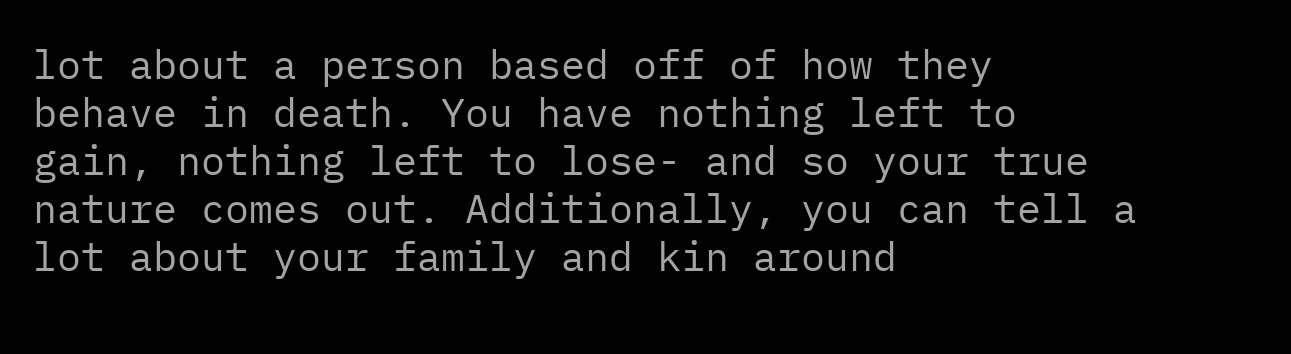lot about a person based off of how they behave in death. You have nothing left to gain, nothing left to lose- and so your true nature comes out. Additionally, you can tell a lot about your family and kin around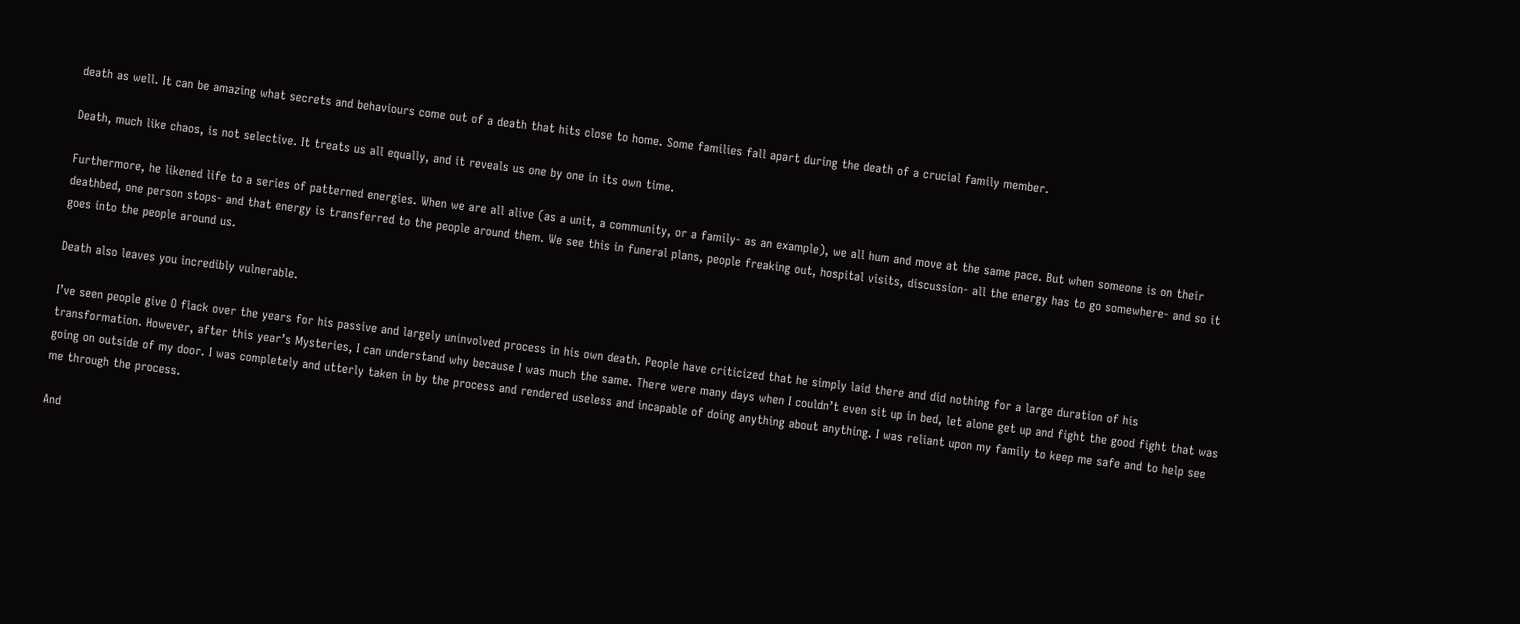death as well. It can be amazing what secrets and behaviours come out of a death that hits close to home. Some families fall apart during the death of a crucial family member.

Death, much like chaos, is not selective. It treats us all equally, and it reveals us one by one in its own time.

Furthermore, he likened life to a series of patterned energies. When we are all alive (as a unit, a community, or a family- as an example), we all hum and move at the same pace. But when someone is on their deathbed, one person stops- and that energy is transferred to the people around them. We see this in funeral plans, people freaking out, hospital visits, discussion- all the energy has to go somewhere- and so it goes into the people around us.

Death also leaves you incredibly vulnerable.

I’ve seen people give O flack over the years for his passive and largely uninvolved process in his own death. People have criticized that he simply laid there and did nothing for a large duration of his transformation. However, after this year’s Mysteries, I can understand why because I was much the same. There were many days when I couldn’t even sit up in bed, let alone get up and fight the good fight that was going on outside of my door. I was completely and utterly taken in by the process and rendered useless and incapable of doing anything about anything. I was reliant upon my family to keep me safe and to help see me through the process.

And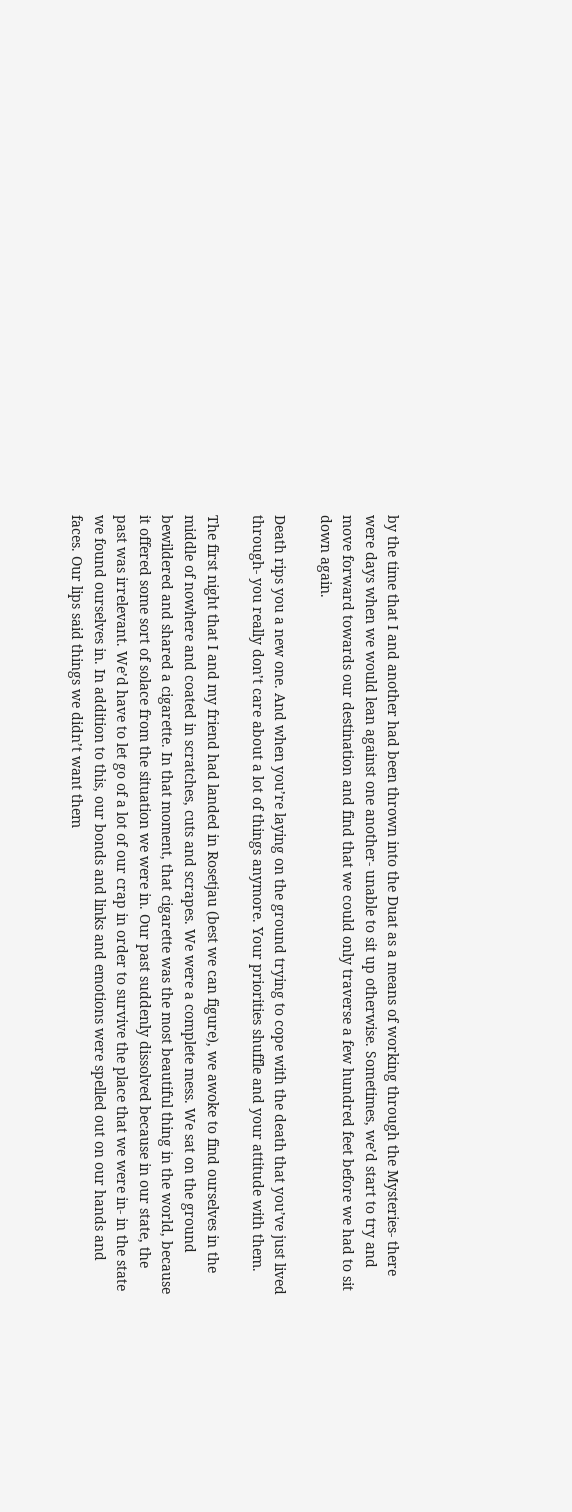by the time that I and another had been thrown into the Duat as a means of working through the Mysteries- there were days when we would lean against one another- unable to sit up otherwise. Sometimes, we’d start to try and move forward towards our destination and find that we could only traverse a few hundred feet before we had to sit down again.

Death rips you a new one. And when you’re laying on the ground trying to cope with the death that you’ve just lived through- you really don’t care about a lot of things anymore. Your priorities shuffle and your attitude with them.

The first night that I and my friend had landed in Rosetjau (best we can figure), we awoke to find ourselves in the middle of nowhere and coated in scratches, cuts and scrapes. We were a complete mess. We sat on the ground bewildered and shared a cigarette. In that moment, that cigarette was the most beautiful thing in the world, because it offered some sort of solace from the situation we were in. Our past suddenly dissolved because in our state, the past was irrelevant. We’d have to let go of a lot of our crap in order to survive the place that we were in- in the state we found ourselves in. In addition to this, our bonds and links and emotions were spelled out on our hands and faces. Our lips said things we didn’t want them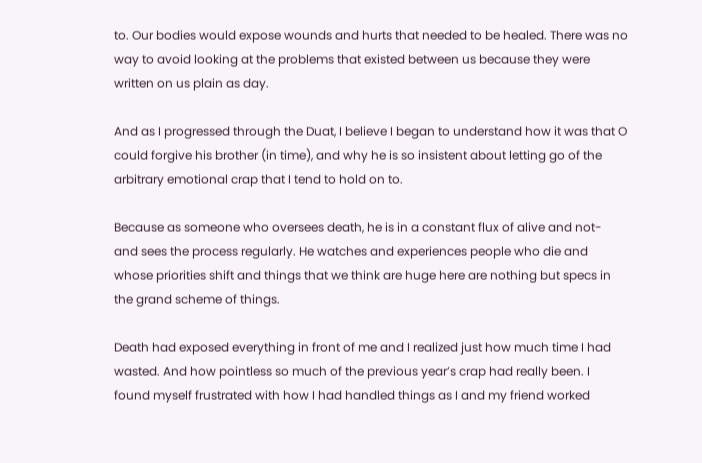to. Our bodies would expose wounds and hurts that needed to be healed. There was no way to avoid looking at the problems that existed between us because they were written on us plain as day.

And as I progressed through the Duat, I believe I began to understand how it was that O could forgive his brother (in time), and why he is so insistent about letting go of the arbitrary emotional crap that I tend to hold on to.

Because as someone who oversees death, he is in a constant flux of alive and not- and sees the process regularly. He watches and experiences people who die and whose priorities shift and things that we think are huge here are nothing but specs in the grand scheme of things.

Death had exposed everything in front of me and I realized just how much time I had wasted. And how pointless so much of the previous year’s crap had really been. I found myself frustrated with how I had handled things as I and my friend worked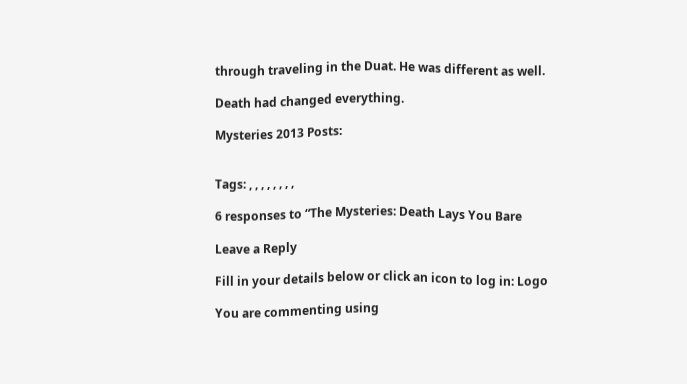through traveling in the Duat. He was different as well.

Death had changed everything.

Mysteries 2013 Posts:


Tags: , , , , , , , ,

6 responses to “The Mysteries: Death Lays You Bare

Leave a Reply

Fill in your details below or click an icon to log in: Logo

You are commenting using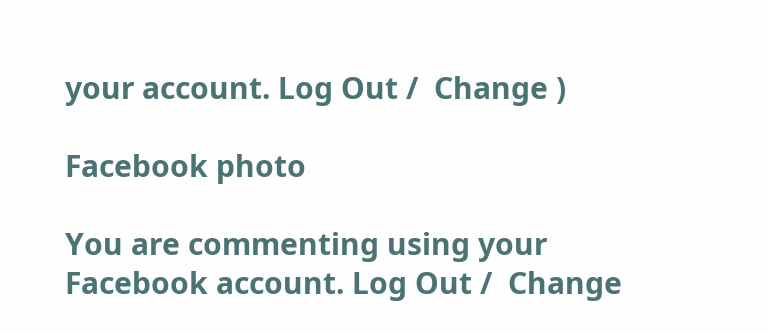your account. Log Out /  Change )

Facebook photo

You are commenting using your Facebook account. Log Out /  Change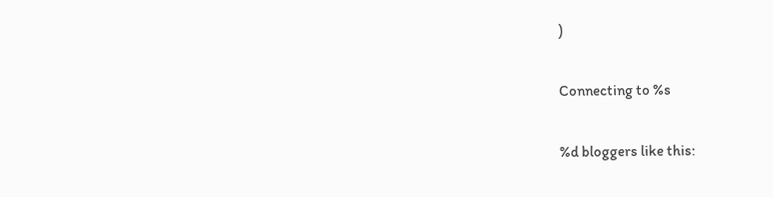)

Connecting to %s

%d bloggers like this: